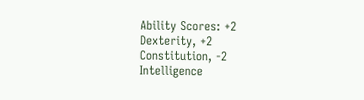Ability Scores: +2 Dexterity, +2 Constitution, -2 Intelligence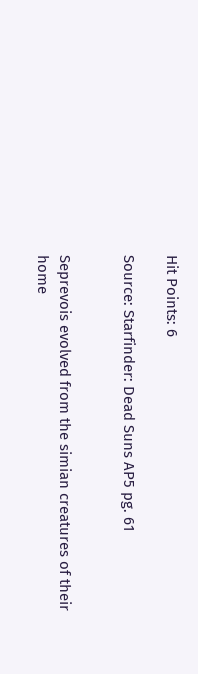Hit Points: 6

Source: Starfinder: Dead Suns AP5 pg. 61


Seprevois evolved from the simian creatures of their home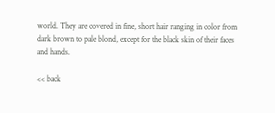world. They are covered in fine, short hair ranging in color from dark brown to pale blond, except for the black skin of their faces and hands.

<< back